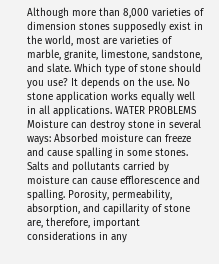Although more than 8,000 varieties of dimension stones supposedly exist in the world, most are varieties of marble, granite, limestone, sandstone, and slate. Which type of stone should you use? It depends on the use. No stone application works equally well in all applications. WATER PROBLEMS Moisture can destroy stone in several ways: Absorbed moisture can freeze and cause spalling in some stones. Salts and pollutants carried by moisture can cause efflorescence and spalling. Porosity, permeability, absorption, and capillarity of stone are, therefore, important considerations in any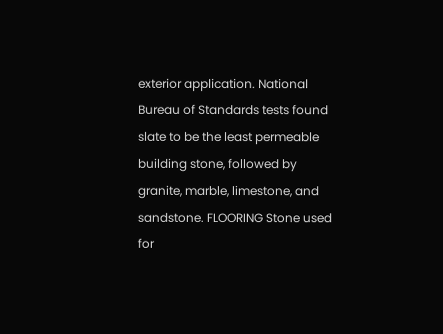exterior application. National Bureau of Standards tests found slate to be the least permeable building stone, followed by granite, marble, limestone, and sandstone. FLOORING Stone used for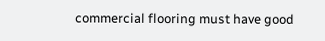commercial flooring must have good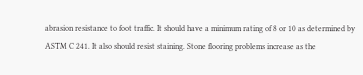abrasion resistance to foot traffic. It should have a minimum rating of 8 or 10 as determined by ASTM C 241. It also should resist staining. Stone flooring problems increase as the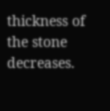thickness of the stone decreases.